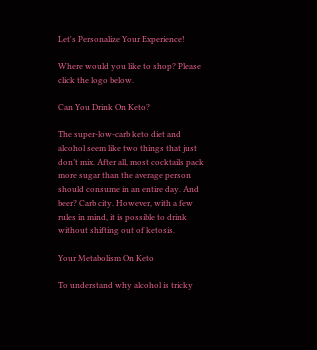Let's Personalize Your Experience!

Where would you like to shop? Please click the logo below.

Can You Drink On Keto?

The super-low-carb keto diet and alcohol seem like two things that just don’t mix. After all, most cocktails pack more sugar than the average person should consume in an entire day. And beer? Carb city. However, with a few rules in mind, it is possible to drink without shifting out of ketosis.

Your Metabolism On Keto

To understand why alcohol is tricky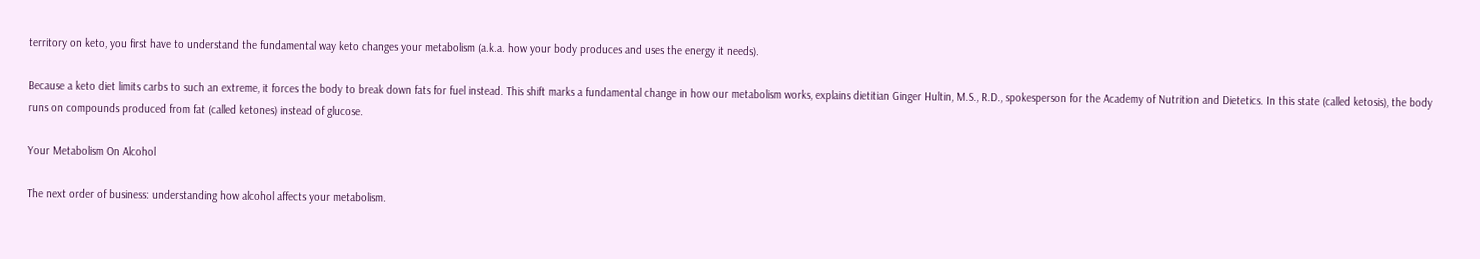territory on keto, you first have to understand the fundamental way keto changes your metabolism (a.k.a. how your body produces and uses the energy it needs).

Because a keto diet limits carbs to such an extreme, it forces the body to break down fats for fuel instead. This shift marks a fundamental change in how our metabolism works, explains dietitian Ginger Hultin, M.S., R.D., spokesperson for the Academy of Nutrition and Dietetics. In this state (called ketosis), the body runs on compounds produced from fat (called ketones) instead of glucose.

Your Metabolism On Alcohol

The next order of business: understanding how alcohol affects your metabolism.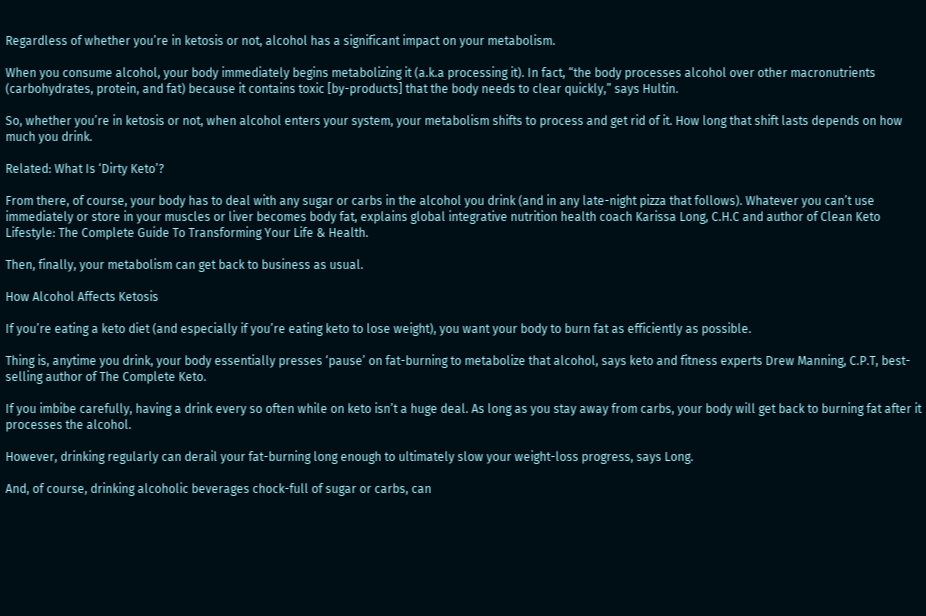Regardless of whether you’re in ketosis or not, alcohol has a significant impact on your metabolism.

When you consume alcohol, your body immediately begins metabolizing it (a.k.a processing it). In fact, “the body processes alcohol over other macronutrients (carbohydrates, protein, and fat) because it contains toxic [by-products] that the body needs to clear quickly,” says Hultin.

So, whether you’re in ketosis or not, when alcohol enters your system, your metabolism shifts to process and get rid of it. How long that shift lasts depends on how much you drink.

Related: What Is ‘Dirty Keto’?

From there, of course, your body has to deal with any sugar or carbs in the alcohol you drink (and in any late-night pizza that follows). Whatever you can’t use immediately or store in your muscles or liver becomes body fat, explains global integrative nutrition health coach Karissa Long, C.H.C and author of Clean Keto Lifestyle: The Complete Guide To Transforming Your Life & Health.

Then, finally, your metabolism can get back to business as usual.

How Alcohol Affects Ketosis

If you’re eating a keto diet (and especially if you’re eating keto to lose weight), you want your body to burn fat as efficiently as possible.

Thing is, anytime you drink, your body essentially presses ‘pause’ on fat-burning to metabolize that alcohol, says keto and fitness experts Drew Manning, C.P.T, best-selling author of The Complete Keto.

If you imbibe carefully, having a drink every so often while on keto isn’t a huge deal. As long as you stay away from carbs, your body will get back to burning fat after it processes the alcohol.

However, drinking regularly can derail your fat-burning long enough to ultimately slow your weight-loss progress, says Long.

And, of course, drinking alcoholic beverages chock-full of sugar or carbs, can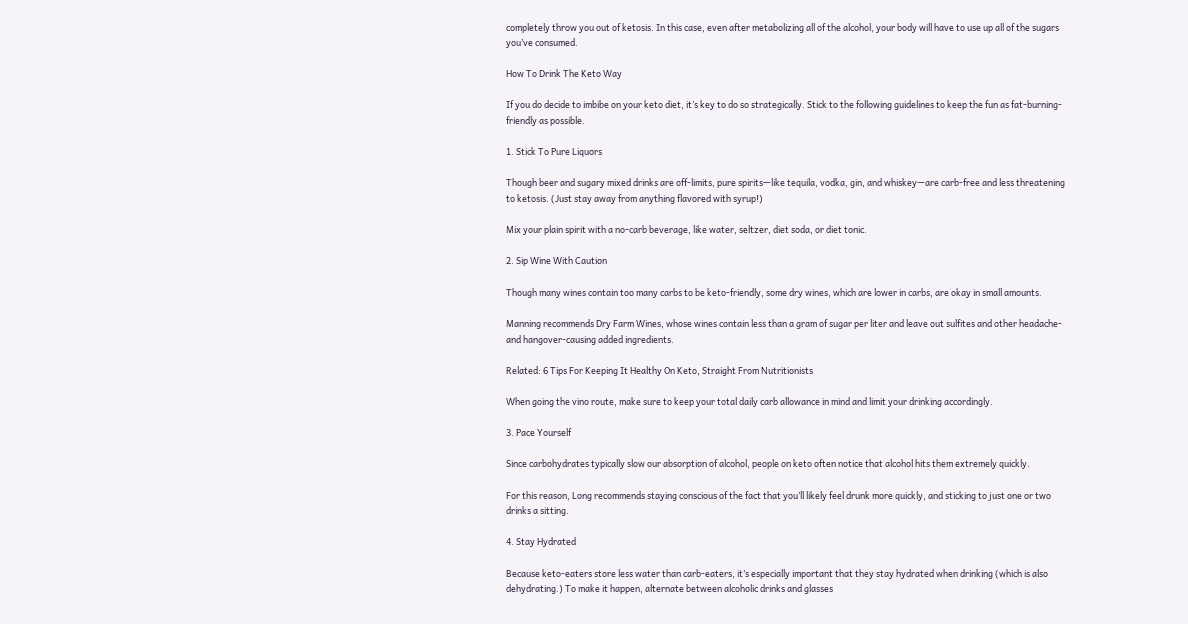completely throw you out of ketosis. In this case, even after metabolizing all of the alcohol, your body will have to use up all of the sugars you’ve consumed.

How To Drink The Keto Way

If you do decide to imbibe on your keto diet, it’s key to do so strategically. Stick to the following guidelines to keep the fun as fat-burning-friendly as possible.

1. Stick To Pure Liquors

Though beer and sugary mixed drinks are off-limits, pure spirits—like tequila, vodka, gin, and whiskey—are carb-free and less threatening to ketosis. (Just stay away from anything flavored with syrup!)

Mix your plain spirit with a no-carb beverage, like water, seltzer, diet soda, or diet tonic.

2. Sip Wine With Caution

Though many wines contain too many carbs to be keto-friendly, some dry wines, which are lower in carbs, are okay in small amounts.

Manning recommends Dry Farm Wines, whose wines contain less than a gram of sugar per liter and leave out sulfites and other headache- and hangover-causing added ingredients.

Related: 6 Tips For Keeping It Healthy On Keto, Straight From Nutritionists

When going the vino route, make sure to keep your total daily carb allowance in mind and limit your drinking accordingly.

3. Pace Yourself

Since carbohydrates typically slow our absorption of alcohol, people on keto often notice that alcohol hits them extremely quickly.

For this reason, Long recommends staying conscious of the fact that you’ll likely feel drunk more quickly, and sticking to just one or two drinks a sitting.

4. Stay Hydrated

Because keto-eaters store less water than carb-eaters, it’s especially important that they stay hydrated when drinking (which is also dehydrating.) To make it happen, alternate between alcoholic drinks and glasses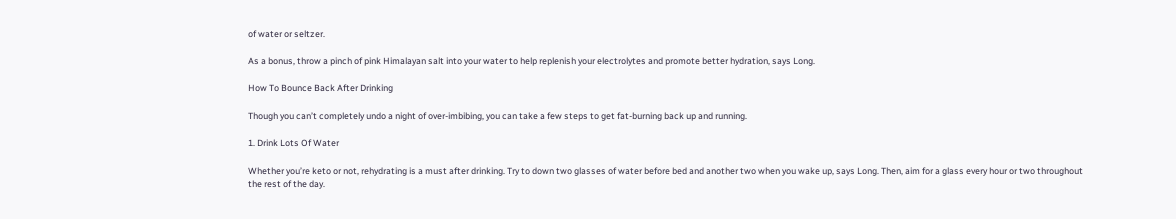of water or seltzer.

As a bonus, throw a pinch of pink Himalayan salt into your water to help replenish your electrolytes and promote better hydration, says Long.

How To Bounce Back After Drinking

Though you can’t completely undo a night of over-imbibing, you can take a few steps to get fat-burning back up and running.

1. Drink Lots Of Water

Whether you’re keto or not, rehydrating is a must after drinking. Try to down two glasses of water before bed and another two when you wake up, says Long. Then, aim for a glass every hour or two throughout the rest of the day.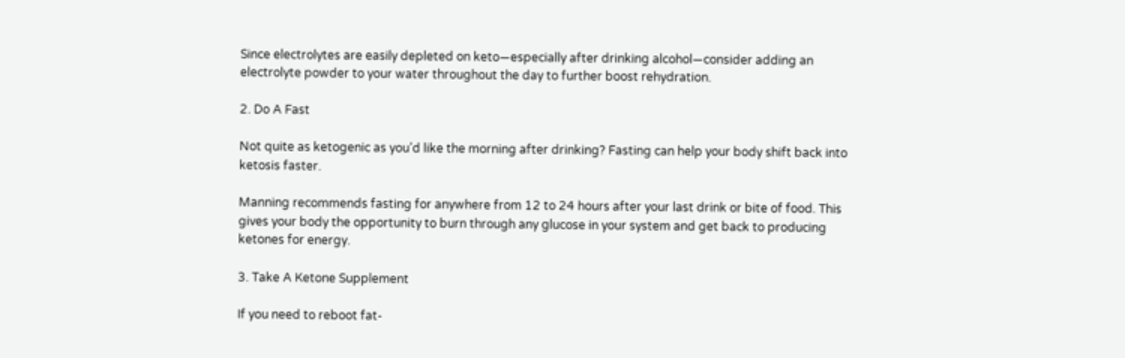Since electrolytes are easily depleted on keto—especially after drinking alcohol—consider adding an electrolyte powder to your water throughout the day to further boost rehydration.

2. Do A Fast

Not quite as ketogenic as you’d like the morning after drinking? Fasting can help your body shift back into ketosis faster.

Manning recommends fasting for anywhere from 12 to 24 hours after your last drink or bite of food. This gives your body the opportunity to burn through any glucose in your system and get back to producing ketones for energy.

3. Take A Ketone Supplement

If you need to reboot fat-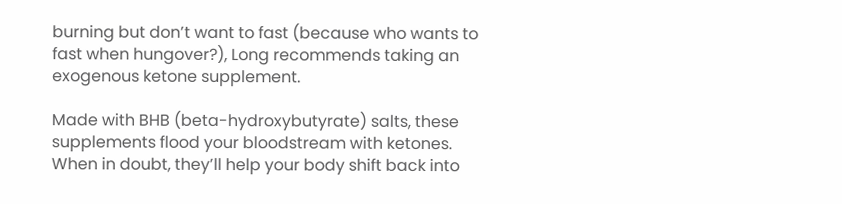burning but don’t want to fast (because who wants to fast when hungover?), Long recommends taking an exogenous ketone supplement.

Made with BHB (beta-hydroxybutyrate) salts, these supplements flood your bloodstream with ketones. When in doubt, they’ll help your body shift back into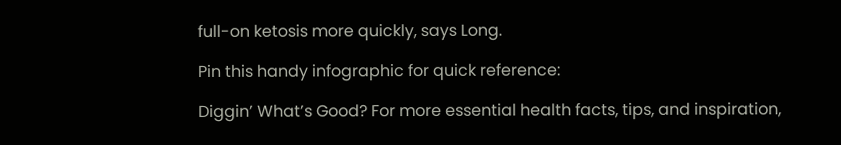full-on ketosis more quickly, says Long.

Pin this handy infographic for quick reference:

Diggin’ What’s Good? For more essential health facts, tips, and inspiration,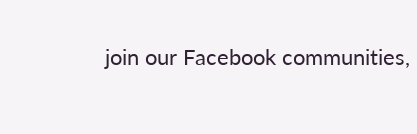join our Facebook communities,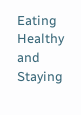Eating Healthy and Staying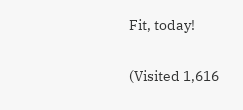Fit, today!

(Visited 1,616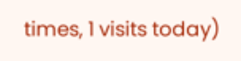times, 1 visits today)